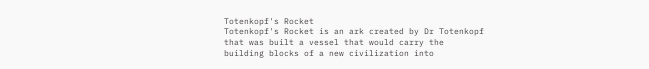Totenkopf's Rocket
Totenkopf's Rocket is an ark created by Dr Totenkopf that was built a vessel that would carry the building blocks of a new civilization into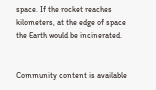space. If the rocket reaches kilometers, at the edge of space the Earth would be incinerated.


Community content is available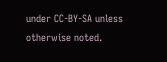under CC-BY-SA unless otherwise noted.